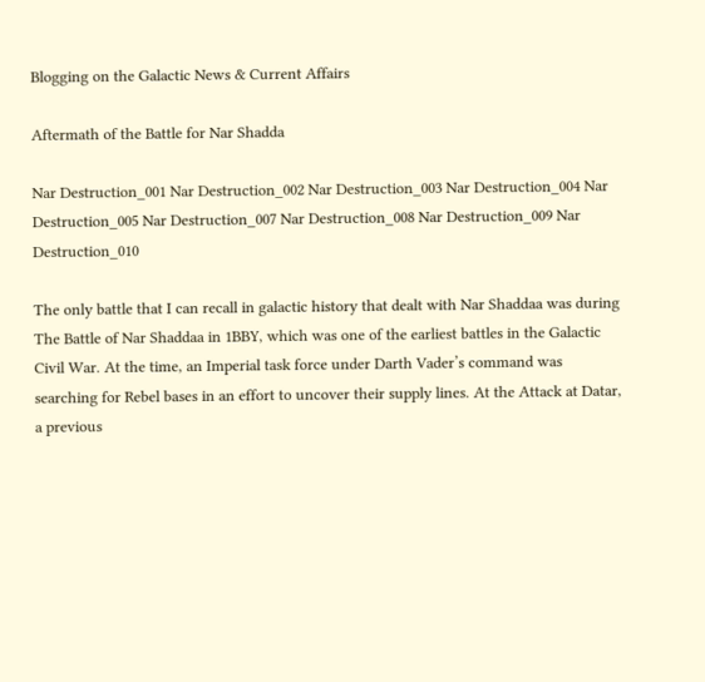Blogging on the Galactic News & Current Affairs

Aftermath of the Battle for Nar Shadda

Nar Destruction_001 Nar Destruction_002 Nar Destruction_003 Nar Destruction_004 Nar Destruction_005 Nar Destruction_007 Nar Destruction_008 Nar Destruction_009 Nar Destruction_010

The only battle that I can recall in galactic history that dealt with Nar Shaddaa was during The Battle of Nar Shaddaa in 1BBY, which was one of the earliest battles in the Galactic Civil War. At the time, an Imperial task force under Darth Vader’s command was searching for Rebel bases in an effort to uncover their supply lines. At the Attack at Datar, a previous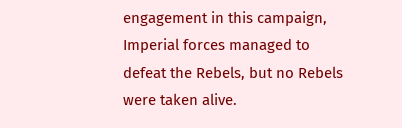engagement in this campaign, Imperial forces managed to defeat the Rebels, but no Rebels were taken alive.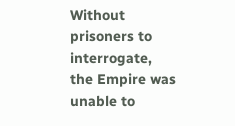Without prisoners to interrogate, the Empire was unable to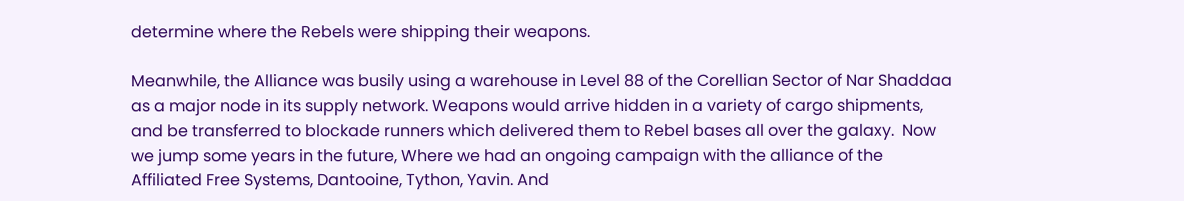determine where the Rebels were shipping their weapons.

Meanwhile, the Alliance was busily using a warehouse in Level 88 of the Corellian Sector of Nar Shaddaa as a major node in its supply network. Weapons would arrive hidden in a variety of cargo shipments, and be transferred to blockade runners which delivered them to Rebel bases all over the galaxy.  Now we jump some years in the future, Where we had an ongoing campaign with the alliance of the Affiliated Free Systems, Dantooine, Tython, Yavin. And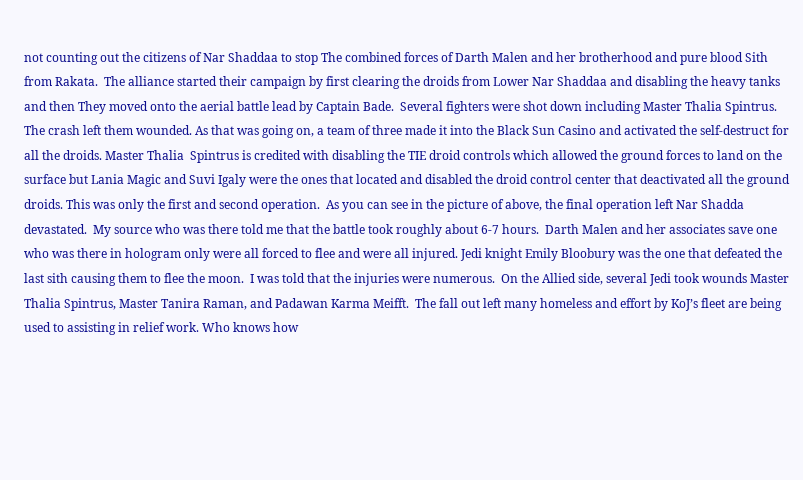not counting out the citizens of Nar Shaddaa to stop The combined forces of Darth Malen and her brotherhood and pure blood Sith from Rakata.  The alliance started their campaign by first clearing the droids from Lower Nar Shaddaa and disabling the heavy tanks and then They moved onto the aerial battle lead by Captain Bade.  Several fighters were shot down including Master Thalia Spintrus.  The crash left them wounded. As that was going on, a team of three made it into the Black Sun Casino and activated the self-destruct for all the droids. Master Thalia  Spintrus is credited with disabling the TIE droid controls which allowed the ground forces to land on the surface but Lania Magic and Suvi Igaly were the ones that located and disabled the droid control center that deactivated all the ground droids. This was only the first and second operation.  As you can see in the picture of above, the final operation left Nar Shadda devastated.  My source who was there told me that the battle took roughly about 6-7 hours.  Darth Malen and her associates save one who was there in hologram only were all forced to flee and were all injured. Jedi knight Emily Bloobury was the one that defeated the last sith causing them to flee the moon.  I was told that the injuries were numerous.  On the Allied side, several Jedi took wounds Master Thalia Spintrus, Master Tanira Raman, and Padawan Karma Meifft.  The fall out left many homeless and effort by KoJ’s fleet are being used to assisting in relief work. Who knows how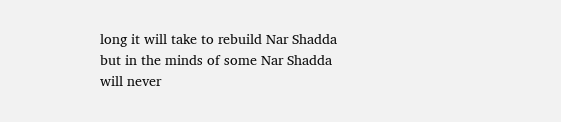long it will take to rebuild Nar Shadda but in the minds of some Nar Shadda will never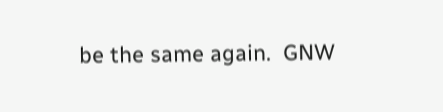be the same again.  GNW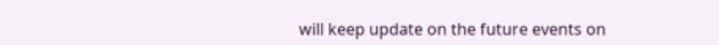will keep update on the future events on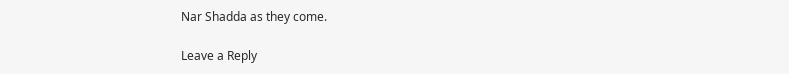Nar Shadda as they come.

Leave a Reply